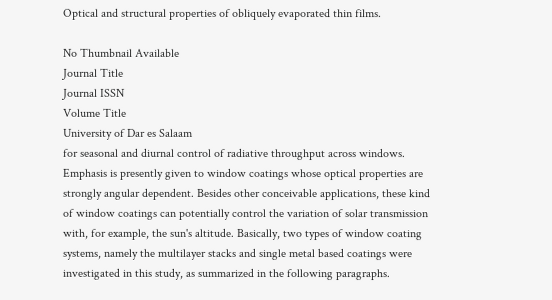Optical and structural properties of obliquely evaporated thin films.

No Thumbnail Available
Journal Title
Journal ISSN
Volume Title
University of Dar es Salaam
for seasonal and diurnal control of radiative throughput across windows. Emphasis is presently given to window coatings whose optical properties are strongly angular dependent. Besides other conceivable applications, these kind of window coatings can potentially control the variation of solar transmission with, for example, the sun's altitude. Basically, two types of window coating systems, namely the multilayer stacks and single metal based coatings were investigated in this study, as summarized in the following paragraphs.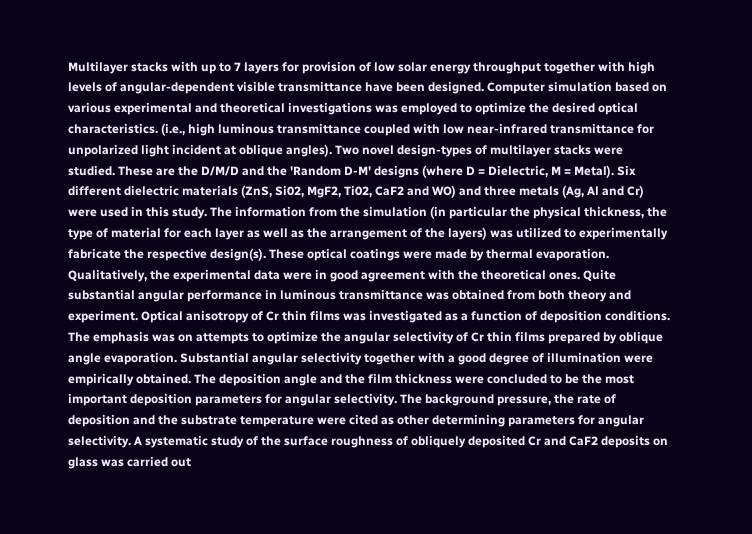Multilayer stacks with up to 7 layers for provision of low solar energy throughput together with high levels of angular-dependent visible transmittance have been designed. Computer simulation based on various experimental and theoretical investigations was employed to optimize the desired optical characteristics. (i.e., high luminous transmittance coupled with low near-infrared transmittance for unpolarized light incident at oblique angles). Two novel design-types of multilayer stacks were studied. These are the D/M/D and the 'Random D-M' designs (where D = Dielectric, M = Metal). Six different dielectric materials (ZnS, Si02, MgF2, Ti02, CaF2 and WO) and three metals (Ag, Al and Cr) were used in this study. The information from the simulation (in particular the physical thickness, the type of material for each layer as well as the arrangement of the layers) was utilized to experimentally fabricate the respective design(s). These optical coatings were made by thermal evaporation. Qualitatively, the experimental data were in good agreement with the theoretical ones. Quite substantial angular performance in luminous transmittance was obtained from both theory and experiment. Optical anisotropy of Cr thin films was investigated as a function of deposition conditions. The emphasis was on attempts to optimize the angular selectivity of Cr thin films prepared by oblique angle evaporation. Substantial angular selectivity together with a good degree of illumination were empirically obtained. The deposition angle and the film thickness were concluded to be the most important deposition parameters for angular selectivity. The background pressure, the rate of deposition and the substrate temperature were cited as other determining parameters for angular selectivity. A systematic study of the surface roughness of obliquely deposited Cr and CaF2 deposits on glass was carried out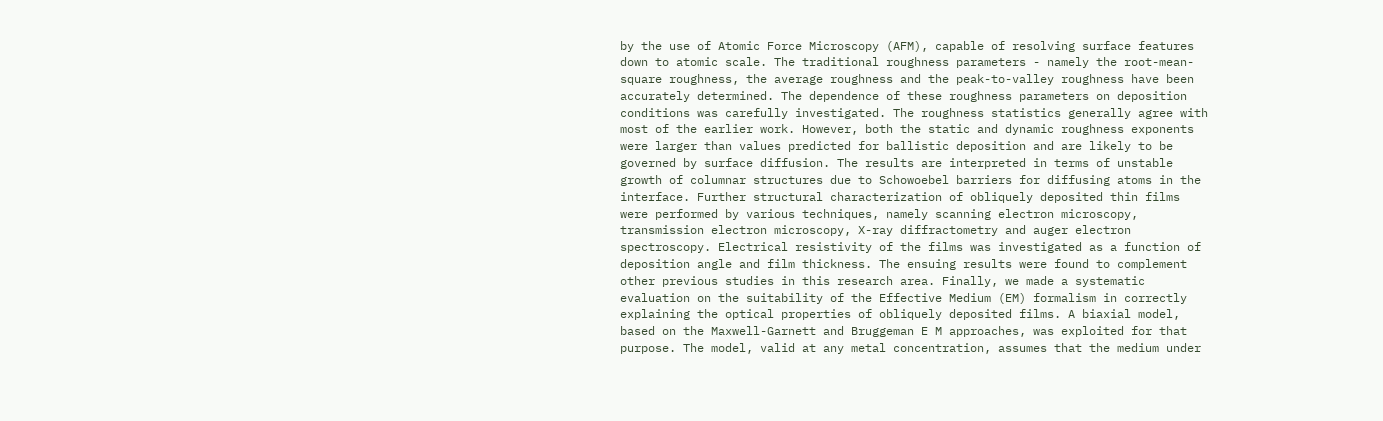by the use of Atomic Force Microscopy (AFM), capable of resolving surface features down to atomic scale. The traditional roughness parameters - namely the root-mean-square roughness, the average roughness and the peak-to-valley roughness have been accurately determined. The dependence of these roughness parameters on deposition conditions was carefully investigated. The roughness statistics generally agree with most of the earlier work. However, both the static and dynamic roughness exponents were larger than values predicted for ballistic deposition and are likely to be governed by surface diffusion. The results are interpreted in terms of unstable growth of columnar structures due to Schowoebel barriers for diffusing atoms in the interface. Further structural characterization of obliquely deposited thin films were performed by various techniques, namely scanning electron microscopy, transmission electron microscopy, X-ray diffractometry and auger electron spectroscopy. Electrical resistivity of the films was investigated as a function of deposition angle and film thickness. The ensuing results were found to complement other previous studies in this research area. Finally, we made a systematic evaluation on the suitability of the Effective Medium (EM) formalism in correctly explaining the optical properties of obliquely deposited films. A biaxial model, based on the Maxwell-Garnett and Bruggeman E M approaches, was exploited for that purpose. The model, valid at any metal concentration, assumes that the medium under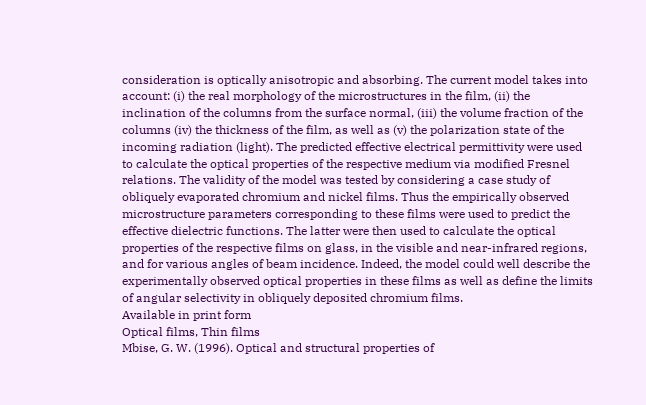consideration is optically anisotropic and absorbing. The current model takes into account: (i) the real morphology of the microstructures in the film, (ii) the inclination of the columns from the surface normal, (iii) the volume fraction of the columns (iv) the thickness of the film, as well as (v) the polarization state of the incoming radiation (light). The predicted effective electrical permittivity were used to calculate the optical properties of the respective medium via modified Fresnel relations. The validity of the model was tested by considering a case study of obliquely evaporated chromium and nickel films. Thus the empirically observed microstructure parameters corresponding to these films were used to predict the effective dielectric functions. The latter were then used to calculate the optical properties of the respective films on glass, in the visible and near-infrared regions, and for various angles of beam incidence. Indeed, the model could well describe the experimentally observed optical properties in these films as well as define the limits of angular selectivity in obliquely deposited chromium films.
Available in print form
Optical films, Thin films
Mbise, G. W. (1996). Optical and structural properties of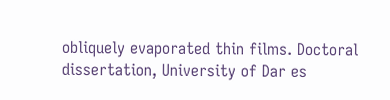obliquely evaporated thin films. Doctoral dissertation, University of Dar es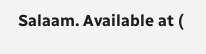Salaam. Available at (